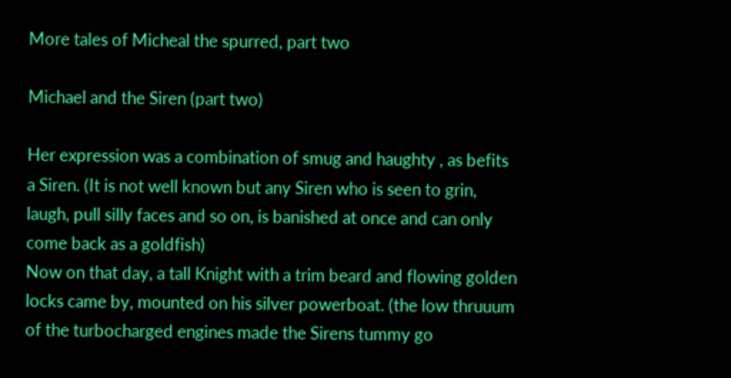More tales of Micheal the spurred, part two

Michael and the Siren (part two)

Her expression was a combination of smug and haughty , as befits a Siren. (It is not well known but any Siren who is seen to grin, laugh, pull silly faces and so on, is banished at once and can only come back as a goldfish)
Now on that day, a tall Knight with a trim beard and flowing golden locks came by, mounted on his silver powerboat. (the low thruuum of the turbocharged engines made the Sirens tummy go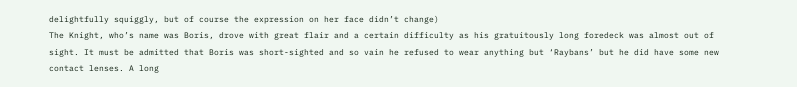delightfully squiggly, but of course the expression on her face didn’t change)
The Knight, who’s name was Boris, drove with great flair and a certain difficulty as his gratuitously long foredeck was almost out of sight. It must be admitted that Boris was short-sighted and so vain he refused to wear anything but ‘Raybans’ but he did have some new contact lenses. A long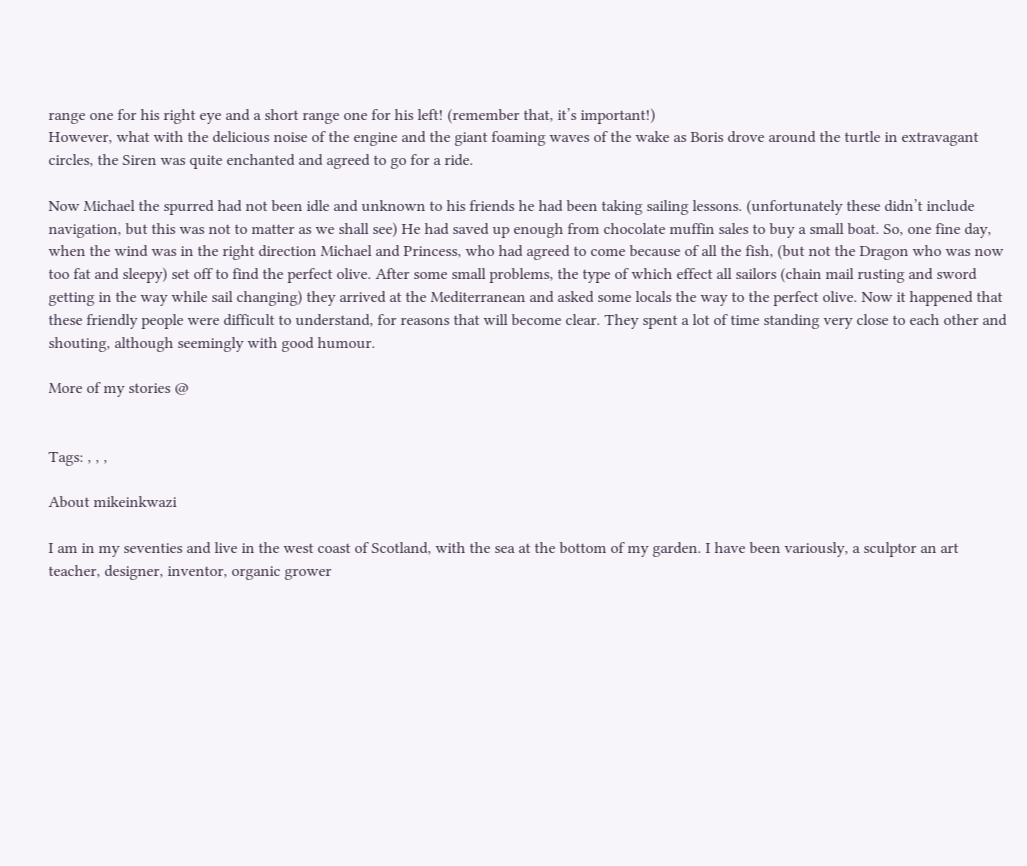range one for his right eye and a short range one for his left! (remember that, it’s important!)
However, what with the delicious noise of the engine and the giant foaming waves of the wake as Boris drove around the turtle in extravagant circles, the Siren was quite enchanted and agreed to go for a ride.

Now Michael the spurred had not been idle and unknown to his friends he had been taking sailing lessons. (unfortunately these didn’t include navigation, but this was not to matter as we shall see) He had saved up enough from chocolate muffin sales to buy a small boat. So, one fine day, when the wind was in the right direction Michael and Princess, who had agreed to come because of all the fish, (but not the Dragon who was now too fat and sleepy) set off to find the perfect olive. After some small problems, the type of which effect all sailors (chain mail rusting and sword getting in the way while sail changing) they arrived at the Mediterranean and asked some locals the way to the perfect olive. Now it happened that these friendly people were difficult to understand, for reasons that will become clear. They spent a lot of time standing very close to each other and shouting, although seemingly with good humour.

More of my stories @


Tags: , , ,

About mikeinkwazi

I am in my seventies and live in the west coast of Scotland, with the sea at the bottom of my garden. I have been variously, a sculptor an art teacher, designer, inventor, organic grower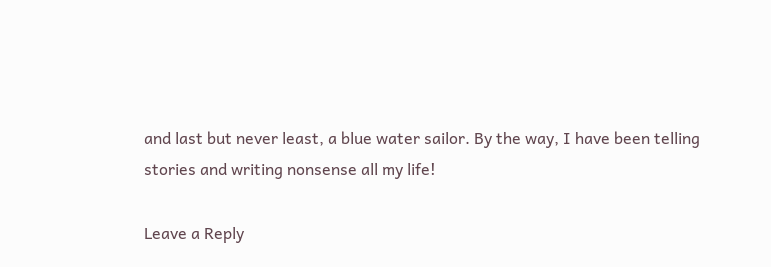and last but never least, a blue water sailor. By the way, I have been telling stories and writing nonsense all my life!

Leave a Reply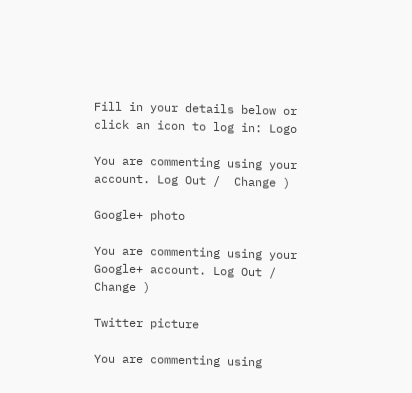Fill in your details below or click an icon to log in: Logo

You are commenting using your account. Log Out /  Change )

Google+ photo

You are commenting using your Google+ account. Log Out /  Change )

Twitter picture

You are commenting using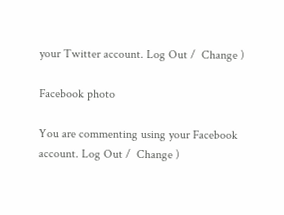your Twitter account. Log Out /  Change )

Facebook photo

You are commenting using your Facebook account. Log Out /  Change )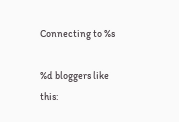Connecting to %s

%d bloggers like this: